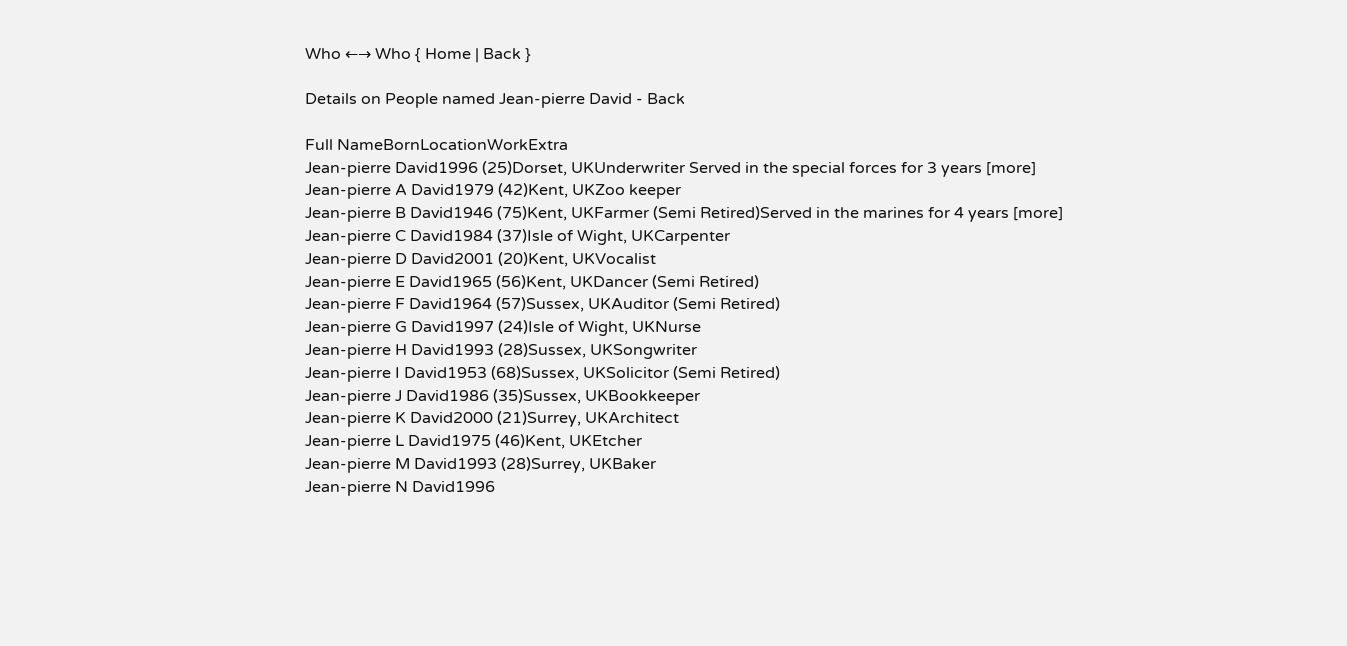Who ←→ Who { Home | Back }

Details on People named Jean-pierre David - Back

Full NameBornLocationWorkExtra
Jean-pierre David1996 (25)Dorset, UKUnderwriter Served in the special forces for 3 years [more]
Jean-pierre A David1979 (42)Kent, UKZoo keeper
Jean-pierre B David1946 (75)Kent, UKFarmer (Semi Retired)Served in the marines for 4 years [more]
Jean-pierre C David1984 (37)Isle of Wight, UKCarpenter
Jean-pierre D David2001 (20)Kent, UKVocalist
Jean-pierre E David1965 (56)Kent, UKDancer (Semi Retired)
Jean-pierre F David1964 (57)Sussex, UKAuditor (Semi Retired)
Jean-pierre G David1997 (24)Isle of Wight, UKNurse
Jean-pierre H David1993 (28)Sussex, UKSongwriter
Jean-pierre I David1953 (68)Sussex, UKSolicitor (Semi Retired)
Jean-pierre J David1986 (35)Sussex, UKBookkeeper
Jean-pierre K David2000 (21)Surrey, UKArchitect
Jean-pierre L David1975 (46)Kent, UKEtcher
Jean-pierre M David1993 (28)Surrey, UKBaker
Jean-pierre N David1996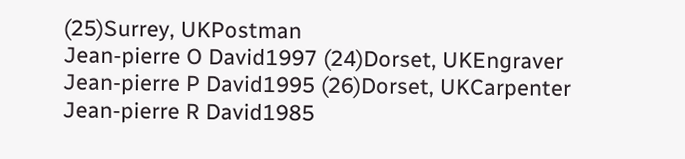(25)Surrey, UKPostman
Jean-pierre O David1997 (24)Dorset, UKEngraver
Jean-pierre P David1995 (26)Dorset, UKCarpenter
Jean-pierre R David1985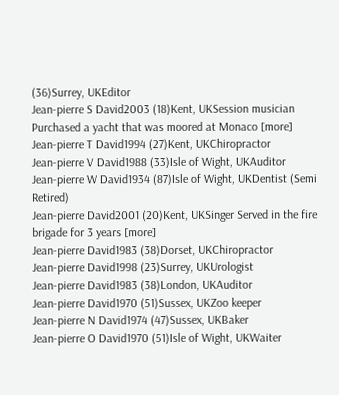(36)Surrey, UKEditor
Jean-pierre S David2003 (18)Kent, UKSession musician Purchased a yacht that was moored at Monaco [more]
Jean-pierre T David1994 (27)Kent, UKChiropractor
Jean-pierre V David1988 (33)Isle of Wight, UKAuditor
Jean-pierre W David1934 (87)Isle of Wight, UKDentist (Semi Retired)
Jean-pierre David2001 (20)Kent, UKSinger Served in the fire brigade for 3 years [more]
Jean-pierre David1983 (38)Dorset, UKChiropractor
Jean-pierre David1998 (23)Surrey, UKUrologist
Jean-pierre David1983 (38)London, UKAuditor
Jean-pierre David1970 (51)Sussex, UKZoo keeper
Jean-pierre N David1974 (47)Sussex, UKBaker
Jean-pierre O David1970 (51)Isle of Wight, UKWaiter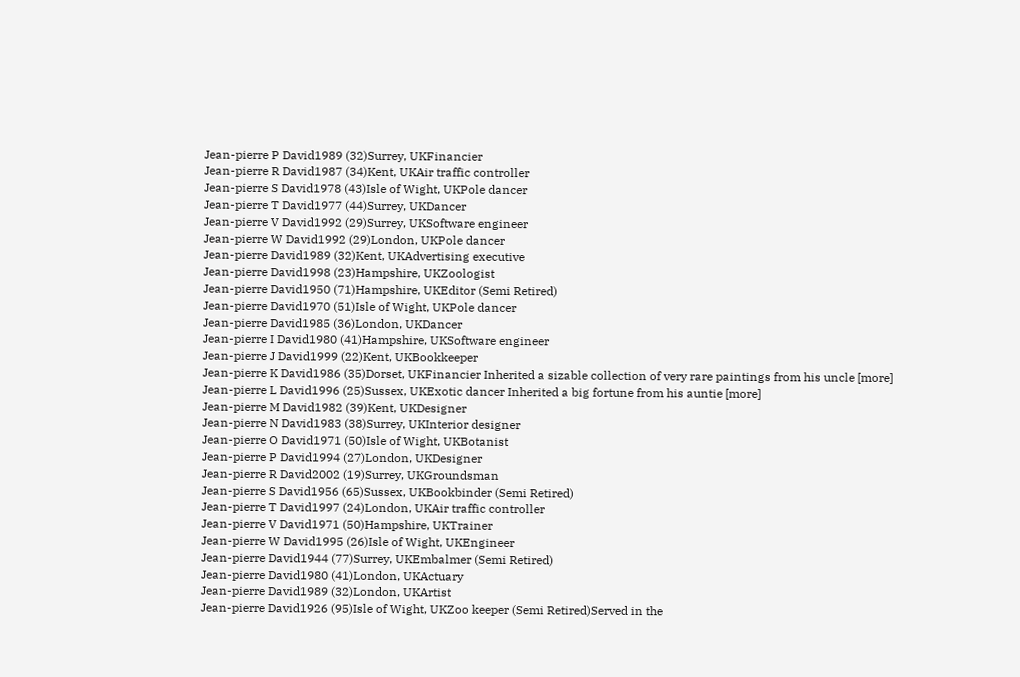Jean-pierre P David1989 (32)Surrey, UKFinancier
Jean-pierre R David1987 (34)Kent, UKAir traffic controller
Jean-pierre S David1978 (43)Isle of Wight, UKPole dancer
Jean-pierre T David1977 (44)Surrey, UKDancer
Jean-pierre V David1992 (29)Surrey, UKSoftware engineer
Jean-pierre W David1992 (29)London, UKPole dancer
Jean-pierre David1989 (32)Kent, UKAdvertising executive
Jean-pierre David1998 (23)Hampshire, UKZoologist
Jean-pierre David1950 (71)Hampshire, UKEditor (Semi Retired)
Jean-pierre David1970 (51)Isle of Wight, UKPole dancer
Jean-pierre David1985 (36)London, UKDancer
Jean-pierre I David1980 (41)Hampshire, UKSoftware engineer
Jean-pierre J David1999 (22)Kent, UKBookkeeper
Jean-pierre K David1986 (35)Dorset, UKFinancier Inherited a sizable collection of very rare paintings from his uncle [more]
Jean-pierre L David1996 (25)Sussex, UKExotic dancer Inherited a big fortune from his auntie [more]
Jean-pierre M David1982 (39)Kent, UKDesigner
Jean-pierre N David1983 (38)Surrey, UKInterior designer
Jean-pierre O David1971 (50)Isle of Wight, UKBotanist
Jean-pierre P David1994 (27)London, UKDesigner
Jean-pierre R David2002 (19)Surrey, UKGroundsman
Jean-pierre S David1956 (65)Sussex, UKBookbinder (Semi Retired)
Jean-pierre T David1997 (24)London, UKAir traffic controller
Jean-pierre V David1971 (50)Hampshire, UKTrainer
Jean-pierre W David1995 (26)Isle of Wight, UKEngineer
Jean-pierre David1944 (77)Surrey, UKEmbalmer (Semi Retired)
Jean-pierre David1980 (41)London, UKActuary
Jean-pierre David1989 (32)London, UKArtist
Jean-pierre David1926 (95)Isle of Wight, UKZoo keeper (Semi Retired)Served in the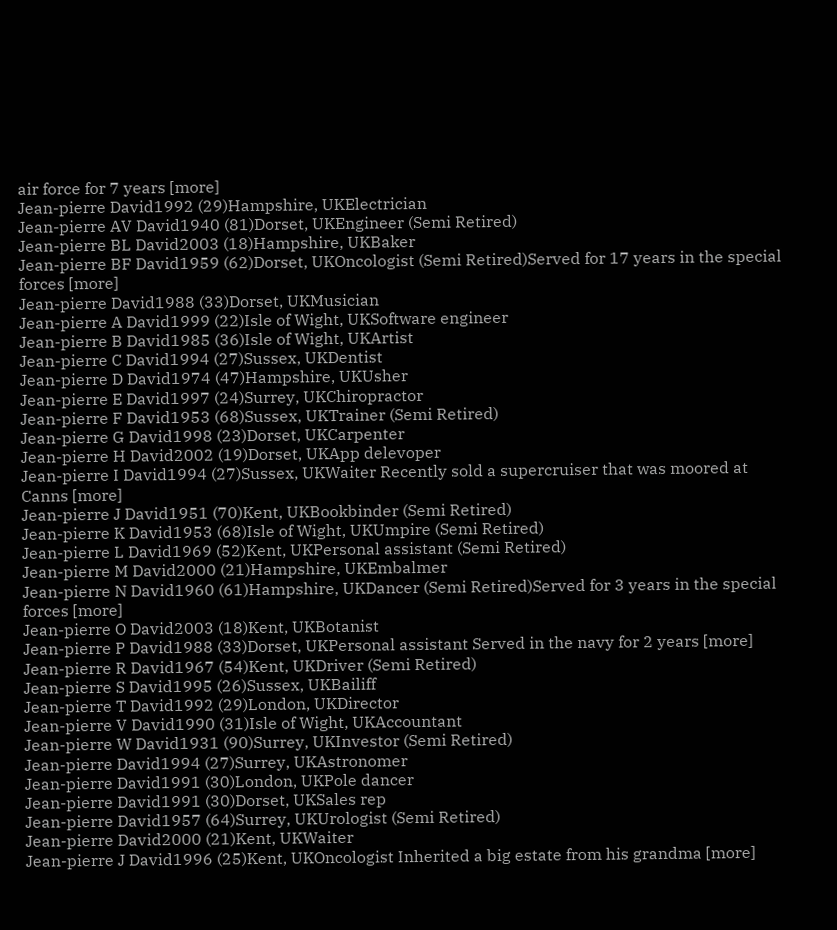air force for 7 years [more]
Jean-pierre David1992 (29)Hampshire, UKElectrician
Jean-pierre AV David1940 (81)Dorset, UKEngineer (Semi Retired)
Jean-pierre BL David2003 (18)Hampshire, UKBaker
Jean-pierre BF David1959 (62)Dorset, UKOncologist (Semi Retired)Served for 17 years in the special forces [more]
Jean-pierre David1988 (33)Dorset, UKMusician
Jean-pierre A David1999 (22)Isle of Wight, UKSoftware engineer
Jean-pierre B David1985 (36)Isle of Wight, UKArtist
Jean-pierre C David1994 (27)Sussex, UKDentist
Jean-pierre D David1974 (47)Hampshire, UKUsher
Jean-pierre E David1997 (24)Surrey, UKChiropractor
Jean-pierre F David1953 (68)Sussex, UKTrainer (Semi Retired)
Jean-pierre G David1998 (23)Dorset, UKCarpenter
Jean-pierre H David2002 (19)Dorset, UKApp delevoper
Jean-pierre I David1994 (27)Sussex, UKWaiter Recently sold a supercruiser that was moored at Canns [more]
Jean-pierre J David1951 (70)Kent, UKBookbinder (Semi Retired)
Jean-pierre K David1953 (68)Isle of Wight, UKUmpire (Semi Retired)
Jean-pierre L David1969 (52)Kent, UKPersonal assistant (Semi Retired)
Jean-pierre M David2000 (21)Hampshire, UKEmbalmer
Jean-pierre N David1960 (61)Hampshire, UKDancer (Semi Retired)Served for 3 years in the special forces [more]
Jean-pierre O David2003 (18)Kent, UKBotanist
Jean-pierre P David1988 (33)Dorset, UKPersonal assistant Served in the navy for 2 years [more]
Jean-pierre R David1967 (54)Kent, UKDriver (Semi Retired)
Jean-pierre S David1995 (26)Sussex, UKBailiff
Jean-pierre T David1992 (29)London, UKDirector
Jean-pierre V David1990 (31)Isle of Wight, UKAccountant
Jean-pierre W David1931 (90)Surrey, UKInvestor (Semi Retired)
Jean-pierre David1994 (27)Surrey, UKAstronomer
Jean-pierre David1991 (30)London, UKPole dancer
Jean-pierre David1991 (30)Dorset, UKSales rep
Jean-pierre David1957 (64)Surrey, UKUrologist (Semi Retired)
Jean-pierre David2000 (21)Kent, UKWaiter
Jean-pierre J David1996 (25)Kent, UKOncologist Inherited a big estate from his grandma [more]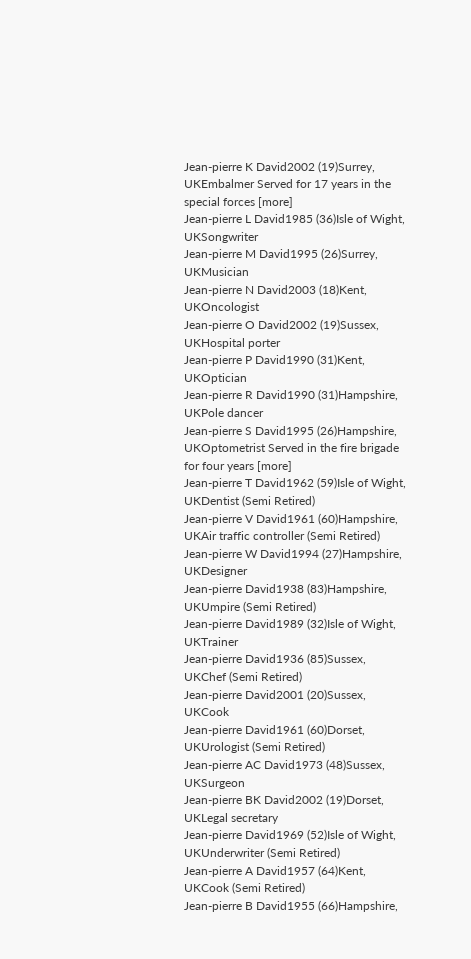Jean-pierre K David2002 (19)Surrey, UKEmbalmer Served for 17 years in the special forces [more]
Jean-pierre L David1985 (36)Isle of Wight, UKSongwriter
Jean-pierre M David1995 (26)Surrey, UKMusician
Jean-pierre N David2003 (18)Kent, UKOncologist
Jean-pierre O David2002 (19)Sussex, UKHospital porter
Jean-pierre P David1990 (31)Kent, UKOptician
Jean-pierre R David1990 (31)Hampshire, UKPole dancer
Jean-pierre S David1995 (26)Hampshire, UKOptometrist Served in the fire brigade for four years [more]
Jean-pierre T David1962 (59)Isle of Wight, UKDentist (Semi Retired)
Jean-pierre V David1961 (60)Hampshire, UKAir traffic controller (Semi Retired)
Jean-pierre W David1994 (27)Hampshire, UKDesigner
Jean-pierre David1938 (83)Hampshire, UKUmpire (Semi Retired)
Jean-pierre David1989 (32)Isle of Wight, UKTrainer
Jean-pierre David1936 (85)Sussex, UKChef (Semi Retired)
Jean-pierre David2001 (20)Sussex, UKCook
Jean-pierre David1961 (60)Dorset, UKUrologist (Semi Retired)
Jean-pierre AC David1973 (48)Sussex, UKSurgeon
Jean-pierre BK David2002 (19)Dorset, UKLegal secretary
Jean-pierre David1969 (52)Isle of Wight, UKUnderwriter (Semi Retired)
Jean-pierre A David1957 (64)Kent, UKCook (Semi Retired)
Jean-pierre B David1955 (66)Hampshire,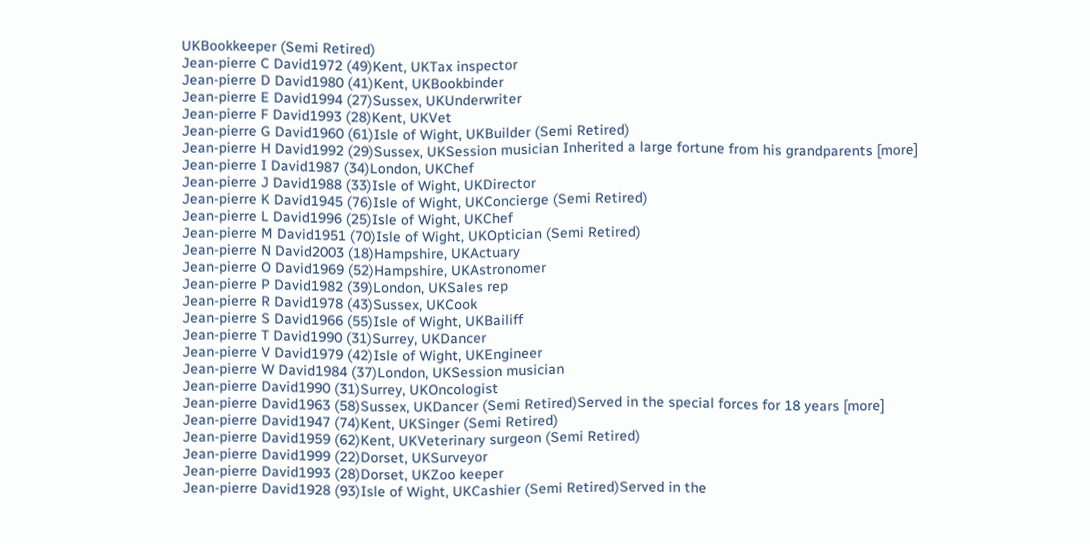UKBookkeeper (Semi Retired)
Jean-pierre C David1972 (49)Kent, UKTax inspector
Jean-pierre D David1980 (41)Kent, UKBookbinder
Jean-pierre E David1994 (27)Sussex, UKUnderwriter
Jean-pierre F David1993 (28)Kent, UKVet
Jean-pierre G David1960 (61)Isle of Wight, UKBuilder (Semi Retired)
Jean-pierre H David1992 (29)Sussex, UKSession musician Inherited a large fortune from his grandparents [more]
Jean-pierre I David1987 (34)London, UKChef
Jean-pierre J David1988 (33)Isle of Wight, UKDirector
Jean-pierre K David1945 (76)Isle of Wight, UKConcierge (Semi Retired)
Jean-pierre L David1996 (25)Isle of Wight, UKChef
Jean-pierre M David1951 (70)Isle of Wight, UKOptician (Semi Retired)
Jean-pierre N David2003 (18)Hampshire, UKActuary
Jean-pierre O David1969 (52)Hampshire, UKAstronomer
Jean-pierre P David1982 (39)London, UKSales rep
Jean-pierre R David1978 (43)Sussex, UKCook
Jean-pierre S David1966 (55)Isle of Wight, UKBailiff
Jean-pierre T David1990 (31)Surrey, UKDancer
Jean-pierre V David1979 (42)Isle of Wight, UKEngineer
Jean-pierre W David1984 (37)London, UKSession musician
Jean-pierre David1990 (31)Surrey, UKOncologist
Jean-pierre David1963 (58)Sussex, UKDancer (Semi Retired)Served in the special forces for 18 years [more]
Jean-pierre David1947 (74)Kent, UKSinger (Semi Retired)
Jean-pierre David1959 (62)Kent, UKVeterinary surgeon (Semi Retired)
Jean-pierre David1999 (22)Dorset, UKSurveyor
Jean-pierre David1993 (28)Dorset, UKZoo keeper
Jean-pierre David1928 (93)Isle of Wight, UKCashier (Semi Retired)Served in the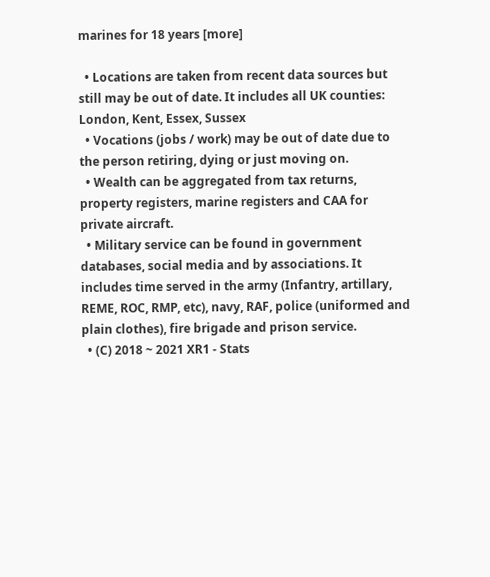marines for 18 years [more]

  • Locations are taken from recent data sources but still may be out of date. It includes all UK counties: London, Kent, Essex, Sussex
  • Vocations (jobs / work) may be out of date due to the person retiring, dying or just moving on.
  • Wealth can be aggregated from tax returns, property registers, marine registers and CAA for private aircraft.
  • Military service can be found in government databases, social media and by associations. It includes time served in the army (Infantry, artillary, REME, ROC, RMP, etc), navy, RAF, police (uniformed and plain clothes), fire brigade and prison service.
  • (C) 2018 ~ 2021 XR1 - Stats